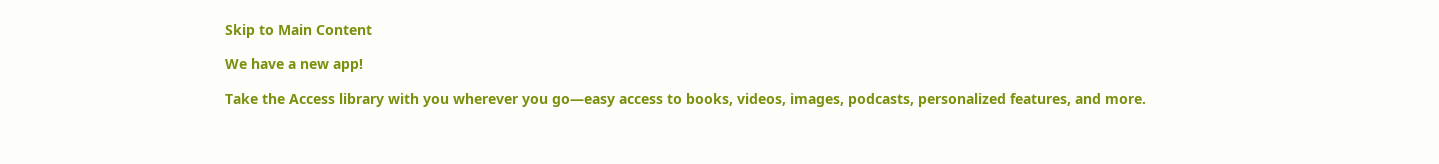Skip to Main Content

We have a new app!

Take the Access library with you wherever you go—easy access to books, videos, images, podcasts, personalized features, and more.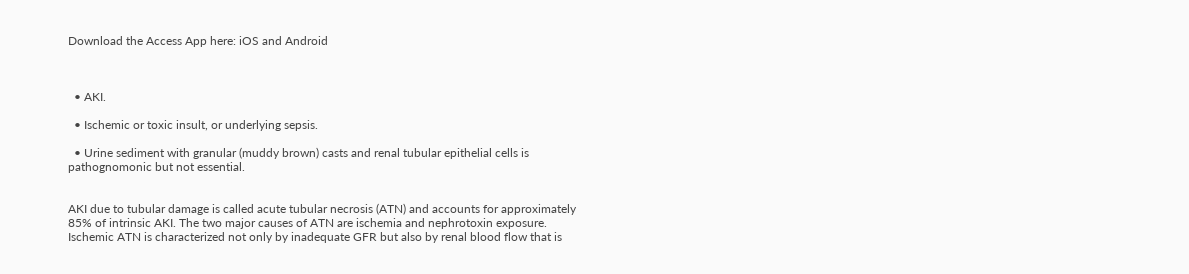Download the Access App here: iOS and Android



  • AKI.

  • Ischemic or toxic insult, or underlying sepsis.

  • Urine sediment with granular (muddy brown) casts and renal tubular epithelial cells is pathognomonic but not essential.


AKI due to tubular damage is called acute tubular necrosis (ATN) and accounts for approximately 85% of intrinsic AKI. The two major causes of ATN are ischemia and nephrotoxin exposure. Ischemic ATN is characterized not only by inadequate GFR but also by renal blood flow that is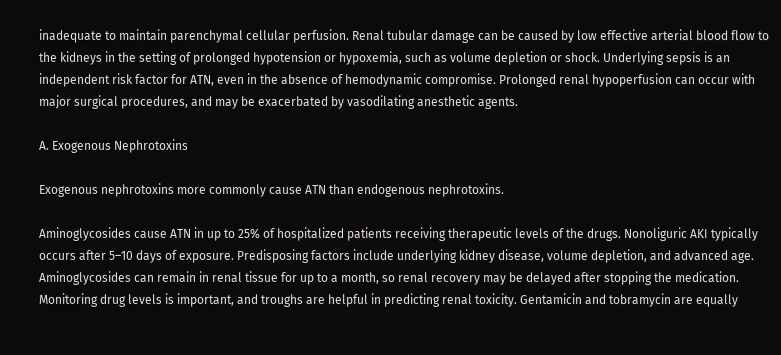inadequate to maintain parenchymal cellular perfusion. Renal tubular damage can be caused by low effective arterial blood flow to the kidneys in the setting of prolonged hypotension or hypoxemia, such as volume depletion or shock. Underlying sepsis is an independent risk factor for ATN, even in the absence of hemodynamic compromise. Prolonged renal hypoperfusion can occur with major surgical procedures, and may be exacerbated by vasodilating anesthetic agents.

A. Exogenous Nephrotoxins

Exogenous nephrotoxins more commonly cause ATN than endogenous nephrotoxins.

Aminoglycosides cause ATN in up to 25% of hospitalized patients receiving therapeutic levels of the drugs. Nonoliguric AKI typically occurs after 5–10 days of exposure. Predisposing factors include underlying kidney disease, volume depletion, and advanced age. Aminoglycosides can remain in renal tissue for up to a month, so renal recovery may be delayed after stopping the medication. Monitoring drug levels is important, and troughs are helpful in predicting renal toxicity. Gentamicin and tobramycin are equally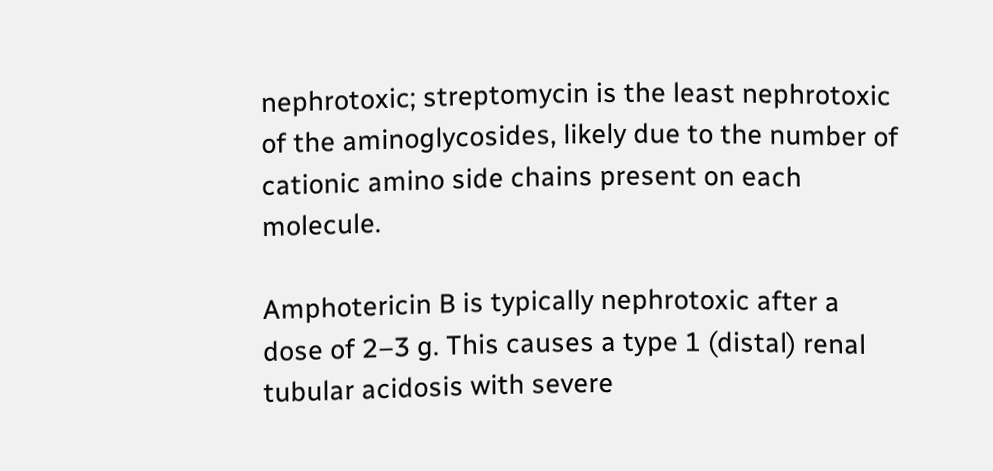nephrotoxic; streptomycin is the least nephrotoxic of the aminoglycosides, likely due to the number of cationic amino side chains present on each molecule.

Amphotericin B is typically nephrotoxic after a dose of 2–3 g. This causes a type 1 (distal) renal tubular acidosis with severe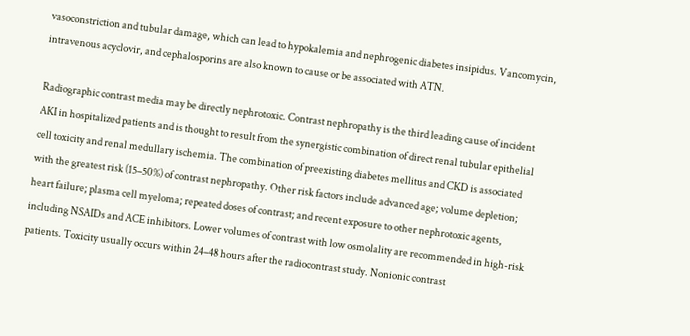vasoconstriction and tubular damage, which can lead to hypokalemia and nephrogenic diabetes insipidus. Vancomycin, intravenous acyclovir, and cephalosporins are also known to cause or be associated with ATN.

Radiographic contrast media may be directly nephrotoxic. Contrast nephropathy is the third leading cause of incident AKI in hospitalized patients and is thought to result from the synergistic combination of direct renal tubular epithelial cell toxicity and renal medullary ischemia. The combination of preexisting diabetes mellitus and CKD is associated with the greatest risk (15–50%) of contrast nephropathy. Other risk factors include advanced age; volume depletion; heart failure; plasma cell myeloma; repeated doses of contrast; and recent exposure to other nephrotoxic agents, including NSAIDs and ACE inhibitors. Lower volumes of contrast with low osmolality are recommended in high-risk patients. Toxicity usually occurs within 24–48 hours after the radiocontrast study. Nonionic contrast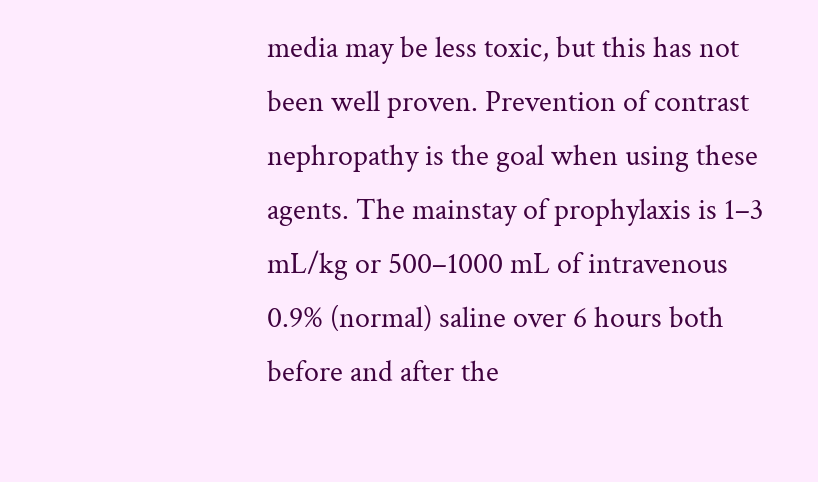media may be less toxic, but this has not been well proven. Prevention of contrast nephropathy is the goal when using these agents. The mainstay of prophylaxis is 1–3 mL/kg or 500–1000 mL of intravenous 0.9% (normal) saline over 6 hours both before and after the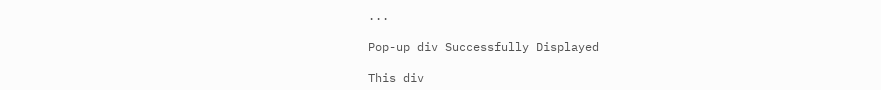...

Pop-up div Successfully Displayed

This div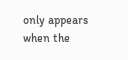only appears when the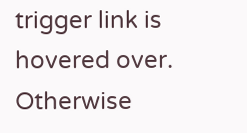trigger link is hovered over. Otherwise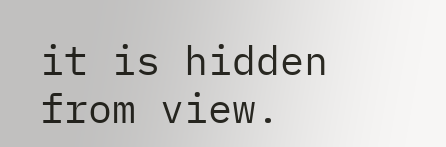it is hidden from view.